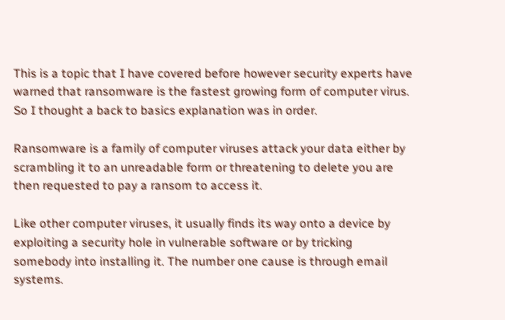This is a topic that I have covered before however security experts have warned that ransomware is the fastest growing form of computer virus. So I thought a back to basics explanation was in order.

Ransomware is a family of computer viruses attack your data either by scrambling it to an unreadable form or threatening to delete you are then requested to pay a ransom to access it.

Like other computer viruses, it usually finds its way onto a device by exploiting a security hole in vulnerable software or by tricking somebody into installing it. The number one cause is through email systems.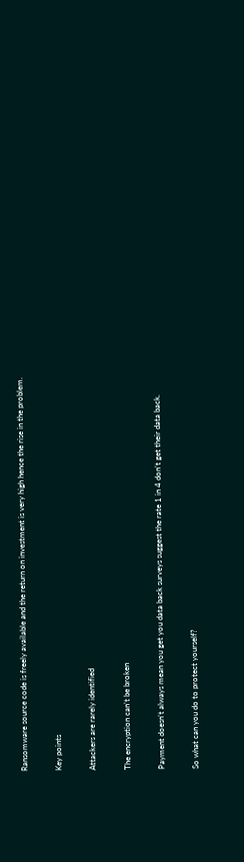Ransomware source code is freely available and the return on investment is very high hence the rise in the problem.

Key points

Attackers are rarely identified

The encryption can’t be broken

Payment doesn’t always mean you get you data back surveys suggest the rate 1 in 4 don’t get their data back.

So what can you do to protect yourself?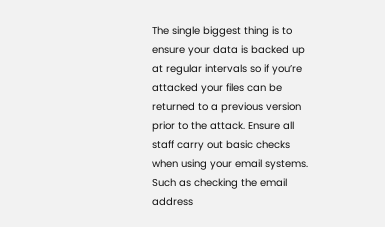The single biggest thing is to ensure your data is backed up at regular intervals so if you’re attacked your files can be returned to a previous version prior to the attack. Ensure all staff carry out basic checks when using your email systems. Such as checking the email address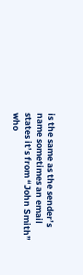is the same as the sender’s name sometimes an email states it’s from “John Smith” who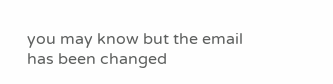you may know but the email has been changed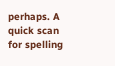perhaps. A quick scan for spelling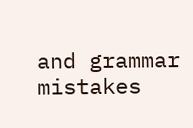and grammar mistakes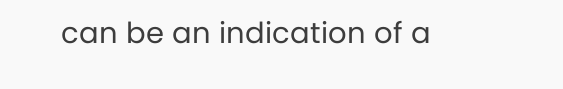can be an indication of a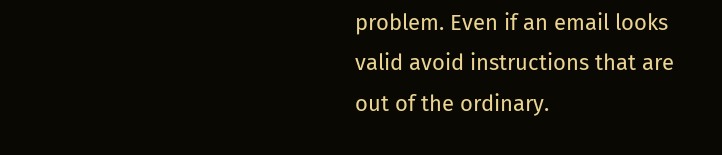problem. Even if an email looks valid avoid instructions that are out of the ordinary.